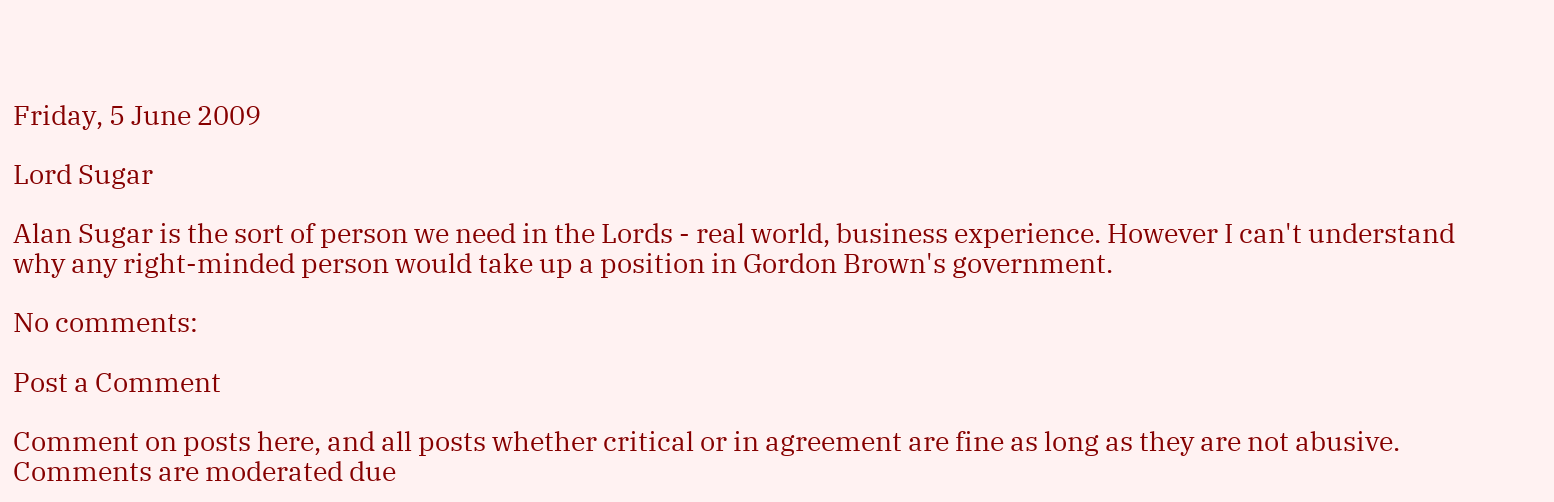Friday, 5 June 2009

Lord Sugar

Alan Sugar is the sort of person we need in the Lords - real world, business experience. However I can't understand why any right-minded person would take up a position in Gordon Brown's government.

No comments:

Post a Comment

Comment on posts here, and all posts whether critical or in agreement are fine as long as they are not abusive. Comments are moderated due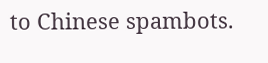to Chinese spambots.